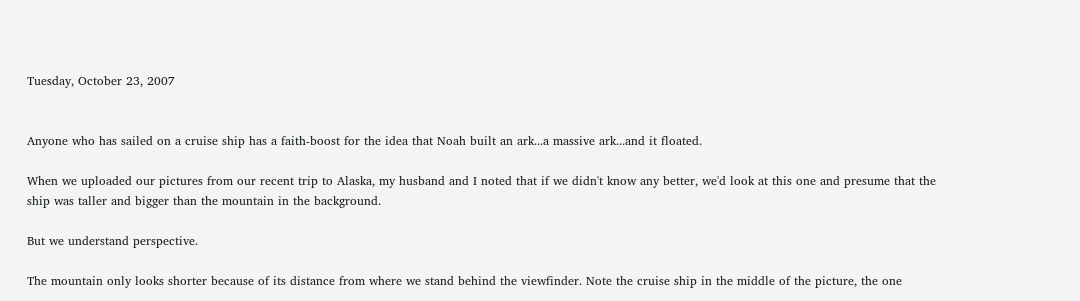Tuesday, October 23, 2007


Anyone who has sailed on a cruise ship has a faith-boost for the idea that Noah built an ark...a massive ark...and it floated.

When we uploaded our pictures from our recent trip to Alaska, my husband and I noted that if we didn't know any better, we'd look at this one and presume that the ship was taller and bigger than the mountain in the background.

But we understand perspective.

The mountain only looks shorter because of its distance from where we stand behind the viewfinder. Note the cruise ship in the middle of the picture, the one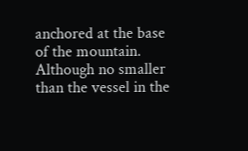anchored at the base of the mountain. Although no smaller than the vessel in the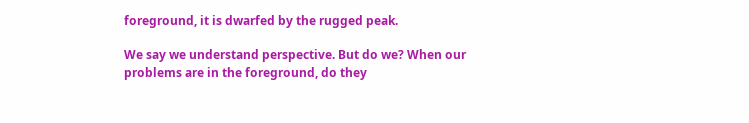foreground, it is dwarfed by the rugged peak.

We say we understand perspective. But do we? When our problems are in the foreground, do they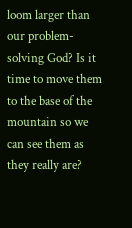loom larger than our problem-solving God? Is it time to move them to the base of the mountain so we can see them as they really are?